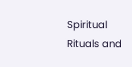Spiritual Rituals and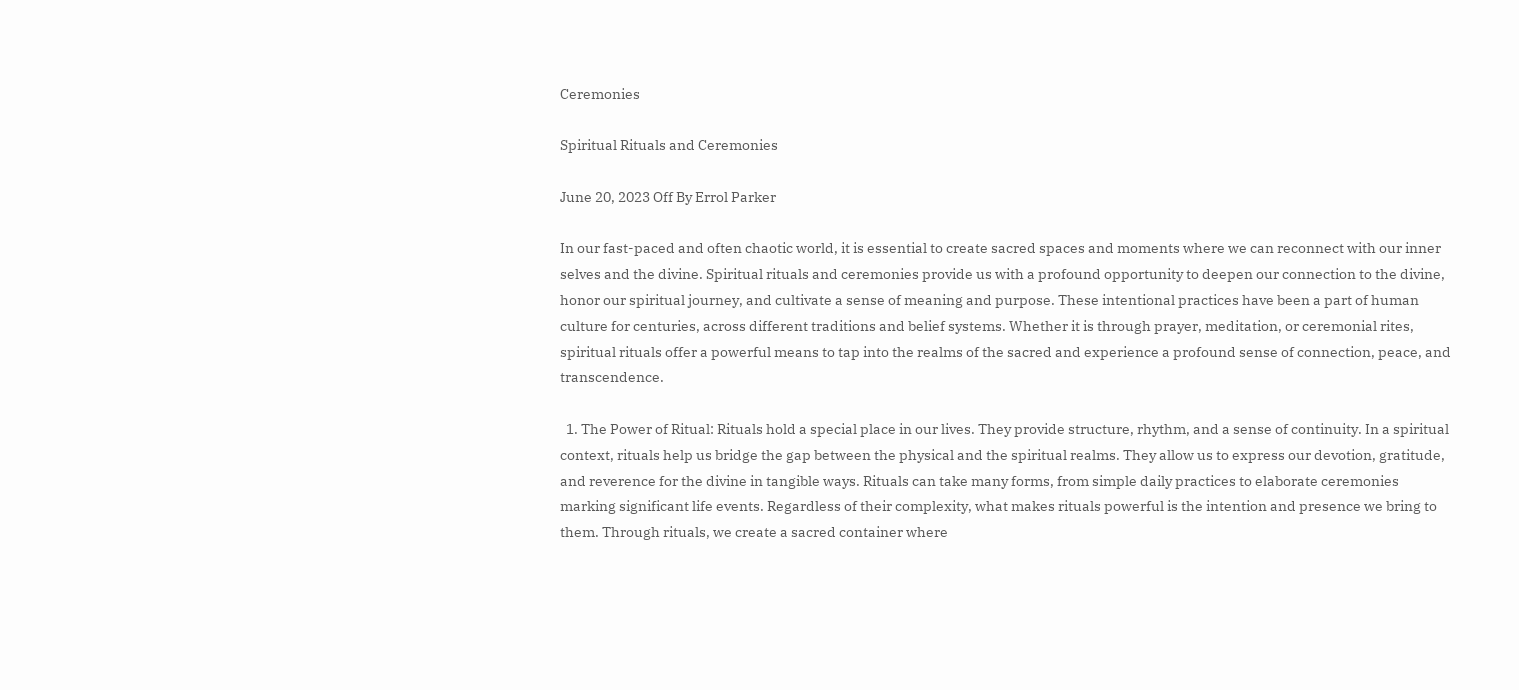Ceremonies

Spiritual Rituals and Ceremonies

June 20, 2023 Off By Errol Parker

In our fast-paced and often chaotic world, it is essential to create sacred spaces and moments where we can reconnect with our inner selves and the divine. Spiritual rituals and ceremonies provide us with a profound opportunity to deepen our connection to the divine, honor our spiritual journey, and cultivate a sense of meaning and purpose. These intentional practices have been a part of human culture for centuries, across different traditions and belief systems. Whether it is through prayer, meditation, or ceremonial rites, spiritual rituals offer a powerful means to tap into the realms of the sacred and experience a profound sense of connection, peace, and transcendence.

  1. The Power of Ritual: Rituals hold a special place in our lives. They provide structure, rhythm, and a sense of continuity. In a spiritual context, rituals help us bridge the gap between the physical and the spiritual realms. They allow us to express our devotion, gratitude, and reverence for the divine in tangible ways. Rituals can take many forms, from simple daily practices to elaborate ceremonies marking significant life events. Regardless of their complexity, what makes rituals powerful is the intention and presence we bring to them. Through rituals, we create a sacred container where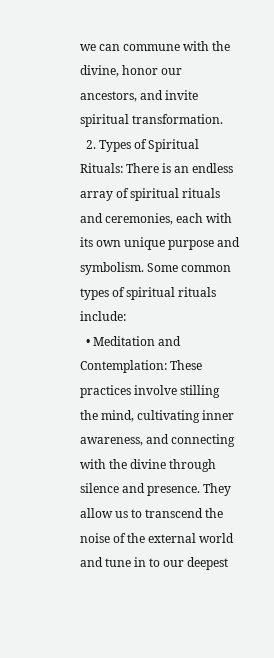we can commune with the divine, honor our ancestors, and invite spiritual transformation.
  2. Types of Spiritual Rituals: There is an endless array of spiritual rituals and ceremonies, each with its own unique purpose and symbolism. Some common types of spiritual rituals include:
  • Meditation and Contemplation: These practices involve stilling the mind, cultivating inner awareness, and connecting with the divine through silence and presence. They allow us to transcend the noise of the external world and tune in to our deepest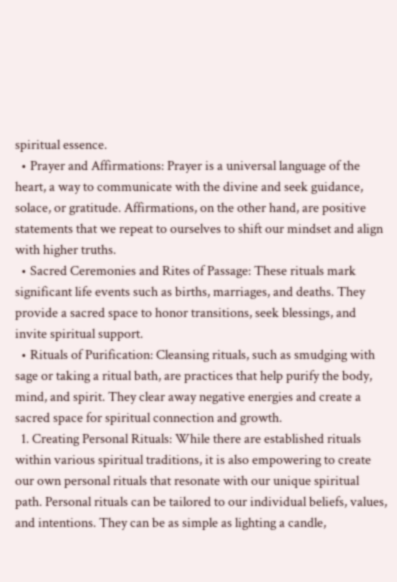spiritual essence.
  • Prayer and Affirmations: Prayer is a universal language of the heart, a way to communicate with the divine and seek guidance, solace, or gratitude. Affirmations, on the other hand, are positive statements that we repeat to ourselves to shift our mindset and align with higher truths.
  • Sacred Ceremonies and Rites of Passage: These rituals mark significant life events such as births, marriages, and deaths. They provide a sacred space to honor transitions, seek blessings, and invite spiritual support.
  • Rituals of Purification: Cleansing rituals, such as smudging with sage or taking a ritual bath, are practices that help purify the body, mind, and spirit. They clear away negative energies and create a sacred space for spiritual connection and growth.
  1. Creating Personal Rituals: While there are established rituals within various spiritual traditions, it is also empowering to create our own personal rituals that resonate with our unique spiritual path. Personal rituals can be tailored to our individual beliefs, values, and intentions. They can be as simple as lighting a candle,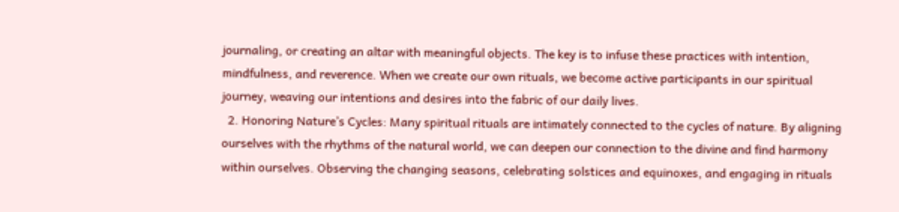journaling, or creating an altar with meaningful objects. The key is to infuse these practices with intention, mindfulness, and reverence. When we create our own rituals, we become active participants in our spiritual journey, weaving our intentions and desires into the fabric of our daily lives.
  2. Honoring Nature’s Cycles: Many spiritual rituals are intimately connected to the cycles of nature. By aligning ourselves with the rhythms of the natural world, we can deepen our connection to the divine and find harmony within ourselves. Observing the changing seasons, celebrating solstices and equinoxes, and engaging in rituals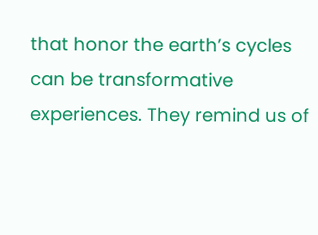that honor the earth’s cycles can be transformative experiences. They remind us of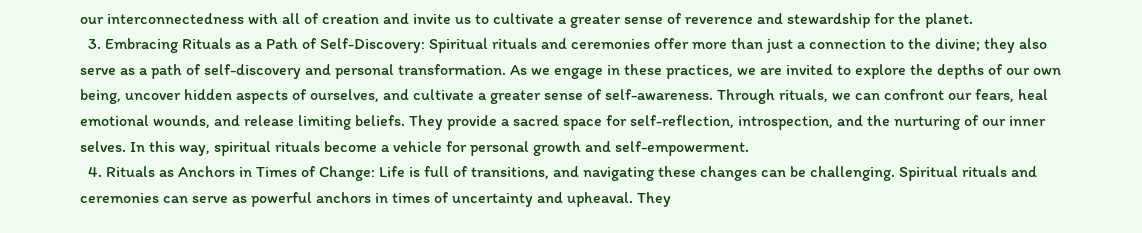our interconnectedness with all of creation and invite us to cultivate a greater sense of reverence and stewardship for the planet.
  3. Embracing Rituals as a Path of Self-Discovery: Spiritual rituals and ceremonies offer more than just a connection to the divine; they also serve as a path of self-discovery and personal transformation. As we engage in these practices, we are invited to explore the depths of our own being, uncover hidden aspects of ourselves, and cultivate a greater sense of self-awareness. Through rituals, we can confront our fears, heal emotional wounds, and release limiting beliefs. They provide a sacred space for self-reflection, introspection, and the nurturing of our inner selves. In this way, spiritual rituals become a vehicle for personal growth and self-empowerment.
  4. Rituals as Anchors in Times of Change: Life is full of transitions, and navigating these changes can be challenging. Spiritual rituals and ceremonies can serve as powerful anchors in times of uncertainty and upheaval. They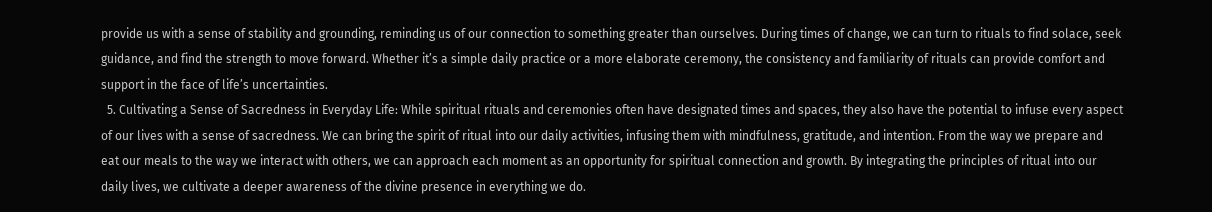provide us with a sense of stability and grounding, reminding us of our connection to something greater than ourselves. During times of change, we can turn to rituals to find solace, seek guidance, and find the strength to move forward. Whether it’s a simple daily practice or a more elaborate ceremony, the consistency and familiarity of rituals can provide comfort and support in the face of life’s uncertainties.
  5. Cultivating a Sense of Sacredness in Everyday Life: While spiritual rituals and ceremonies often have designated times and spaces, they also have the potential to infuse every aspect of our lives with a sense of sacredness. We can bring the spirit of ritual into our daily activities, infusing them with mindfulness, gratitude, and intention. From the way we prepare and eat our meals to the way we interact with others, we can approach each moment as an opportunity for spiritual connection and growth. By integrating the principles of ritual into our daily lives, we cultivate a deeper awareness of the divine presence in everything we do.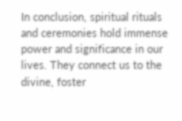In conclusion, spiritual rituals and ceremonies hold immense power and significance in our lives. They connect us to the divine, foster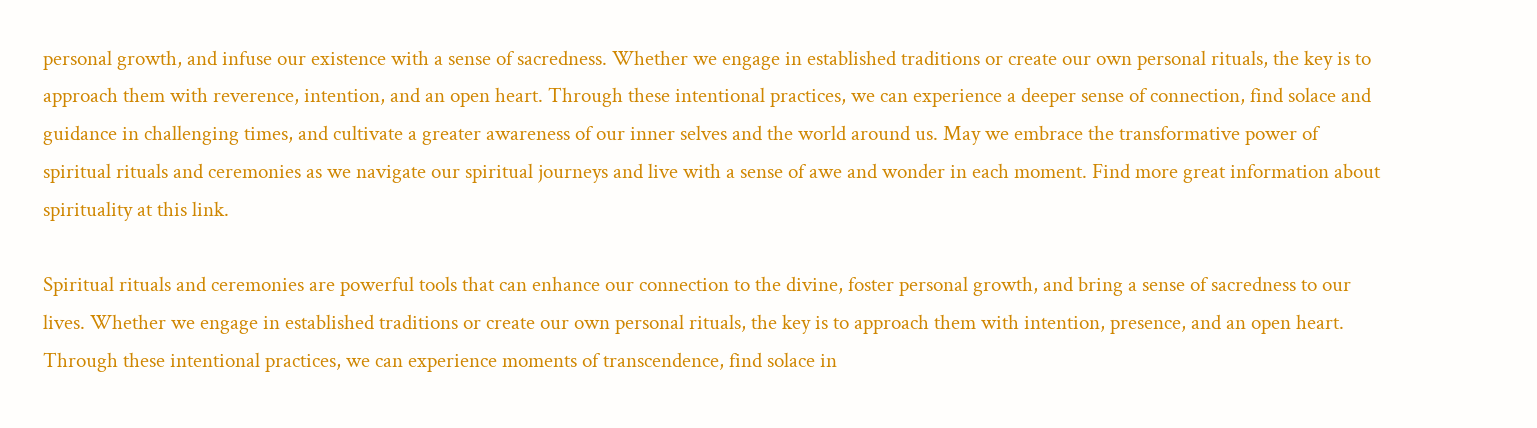personal growth, and infuse our existence with a sense of sacredness. Whether we engage in established traditions or create our own personal rituals, the key is to approach them with reverence, intention, and an open heart. Through these intentional practices, we can experience a deeper sense of connection, find solace and guidance in challenging times, and cultivate a greater awareness of our inner selves and the world around us. May we embrace the transformative power of spiritual rituals and ceremonies as we navigate our spiritual journeys and live with a sense of awe and wonder in each moment. Find more great information about spirituality at this link.

Spiritual rituals and ceremonies are powerful tools that can enhance our connection to the divine, foster personal growth, and bring a sense of sacredness to our lives. Whether we engage in established traditions or create our own personal rituals, the key is to approach them with intention, presence, and an open heart. Through these intentional practices, we can experience moments of transcendence, find solace in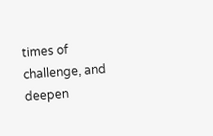times of challenge, and deepen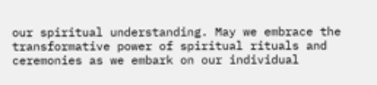our spiritual understanding. May we embrace the transformative power of spiritual rituals and ceremonies as we embark on our individual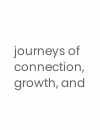journeys of connection, growth, and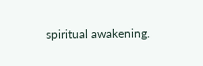spiritual awakening.